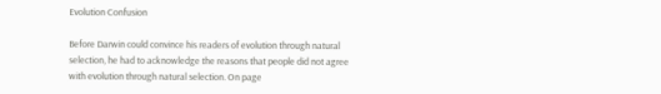Evolution Confusion

Before Darwin could convince his readers of evolution through natural selection, he had to acknowledge the reasons that people did not agree with evolution through natural selection. On page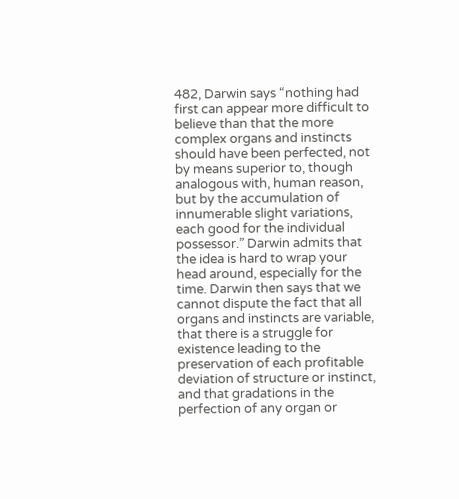482, Darwin says “nothing had first can appear more difficult to believe than that the more complex organs and instincts should have been perfected, not by means superior to, though analogous with, human reason, but by the accumulation of innumerable slight variations, each good for the individual possessor.” Darwin admits that the idea is hard to wrap your head around, especially for the time. Darwin then says that we cannot dispute the fact that all organs and instincts are variable, that there is a struggle for existence leading to the preservation of each profitable deviation of structure or instinct, and that gradations in the perfection of any organ or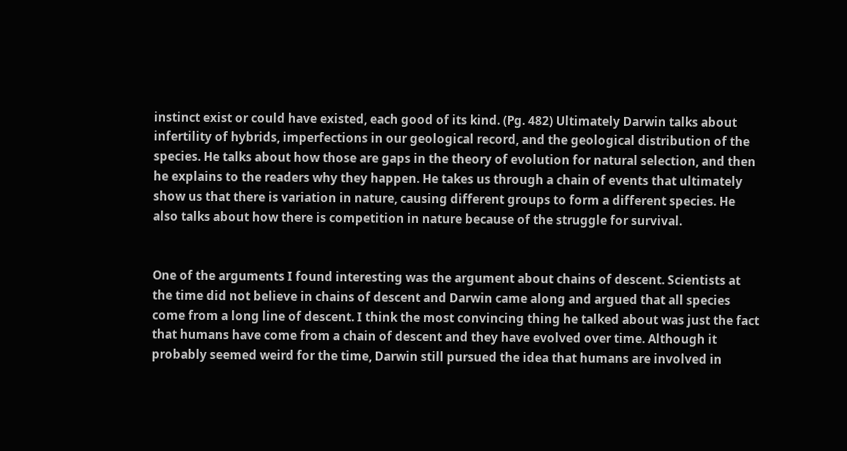instinct exist or could have existed, each good of its kind. (Pg. 482) Ultimately Darwin talks about infertility of hybrids, imperfections in our geological record, and the geological distribution of the species. He talks about how those are gaps in the theory of evolution for natural selection, and then he explains to the readers why they happen. He takes us through a chain of events that ultimately show us that there is variation in nature, causing different groups to form a different species. He also talks about how there is competition in nature because of the struggle for survival.


One of the arguments I found interesting was the argument about chains of descent. Scientists at the time did not believe in chains of descent and Darwin came along and argued that all species come from a long line of descent. I think the most convincing thing he talked about was just the fact that humans have come from a chain of descent and they have evolved over time. Although it probably seemed weird for the time, Darwin still pursued the idea that humans are involved in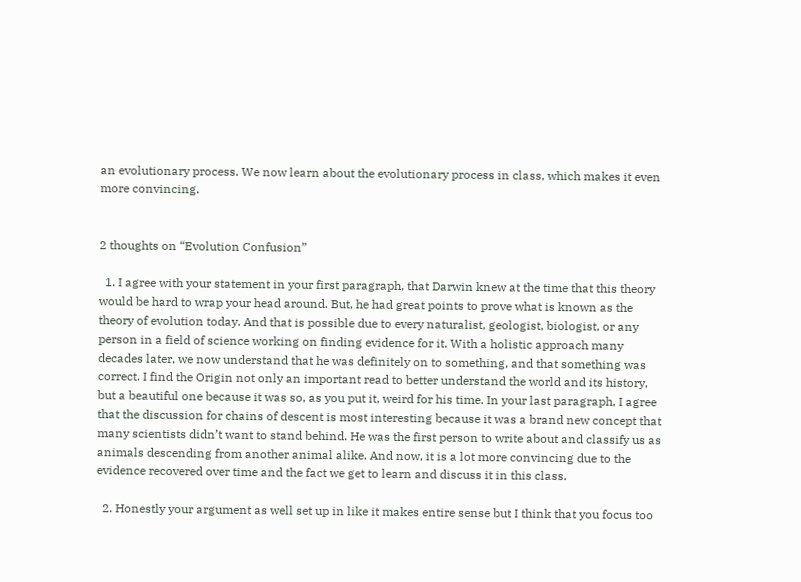an evolutionary process. We now learn about the evolutionary process in class, which makes it even more convincing.


2 thoughts on “Evolution Confusion”

  1. I agree with your statement in your first paragraph, that Darwin knew at the time that this theory would be hard to wrap your head around. But, he had great points to prove what is known as the theory of evolution today. And that is possible due to every naturalist, geologist, biologist, or any person in a field of science working on finding evidence for it. With a holistic approach many decades later, we now understand that he was definitely on to something, and that something was correct. I find the Origin not only an important read to better understand the world and its history, but a beautiful one because it was so, as you put it, weird for his time. In your last paragraph, I agree that the discussion for chains of descent is most interesting because it was a brand new concept that many scientists didn’t want to stand behind. He was the first person to write about and classify us as animals descending from another animal alike. And now, it is a lot more convincing due to the evidence recovered over time and the fact we get to learn and discuss it in this class.

  2. Honestly your argument as well set up in like it makes entire sense but I think that you focus too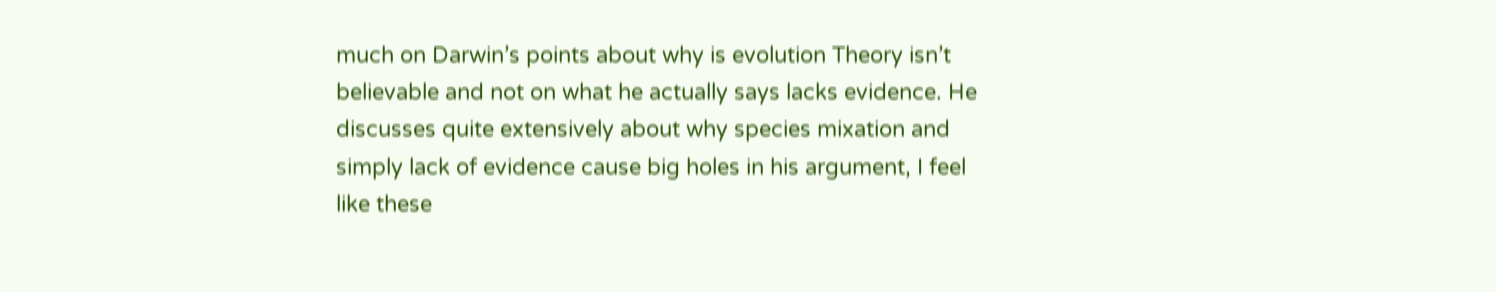much on Darwin’s points about why is evolution Theory isn’t believable and not on what he actually says lacks evidence. He discusses quite extensively about why species mixation and simply lack of evidence cause big holes in his argument, I feel like these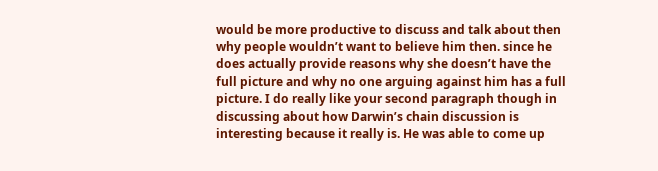would be more productive to discuss and talk about then why people wouldn’t want to believe him then. since he does actually provide reasons why she doesn’t have the full picture and why no one arguing against him has a full picture. I do really like your second paragraph though in discussing about how Darwin’s chain discussion is interesting because it really is. He was able to come up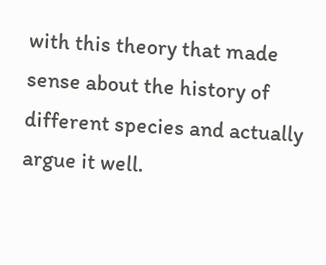with this theory that made sense about the history of different species and actually argue it well.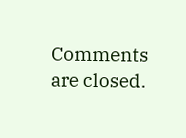Comments are closed.